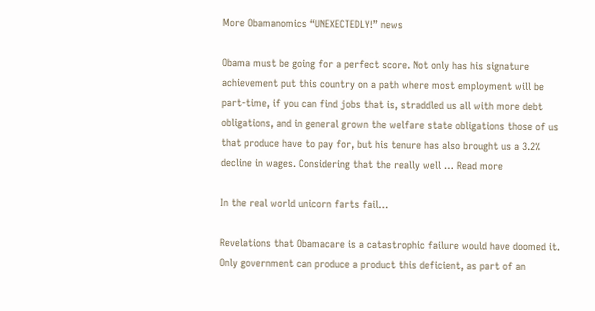More Obamanomics “UNEXECTEDLY!” news

Obama must be going for a perfect score. Not only has his signature achievement put this country on a path where most employment will be part-time, if you can find jobs that is, straddled us all with more debt obligations, and in general grown the welfare state obligations those of us that produce have to pay for, but his tenure has also brought us a 3.2% decline in wages. Considering that the really well … Read more

In the real world unicorn farts fail…

Revelations that Obamacare is a catastrophic failure would have doomed it. Only government can produce a product this deficient, as part of an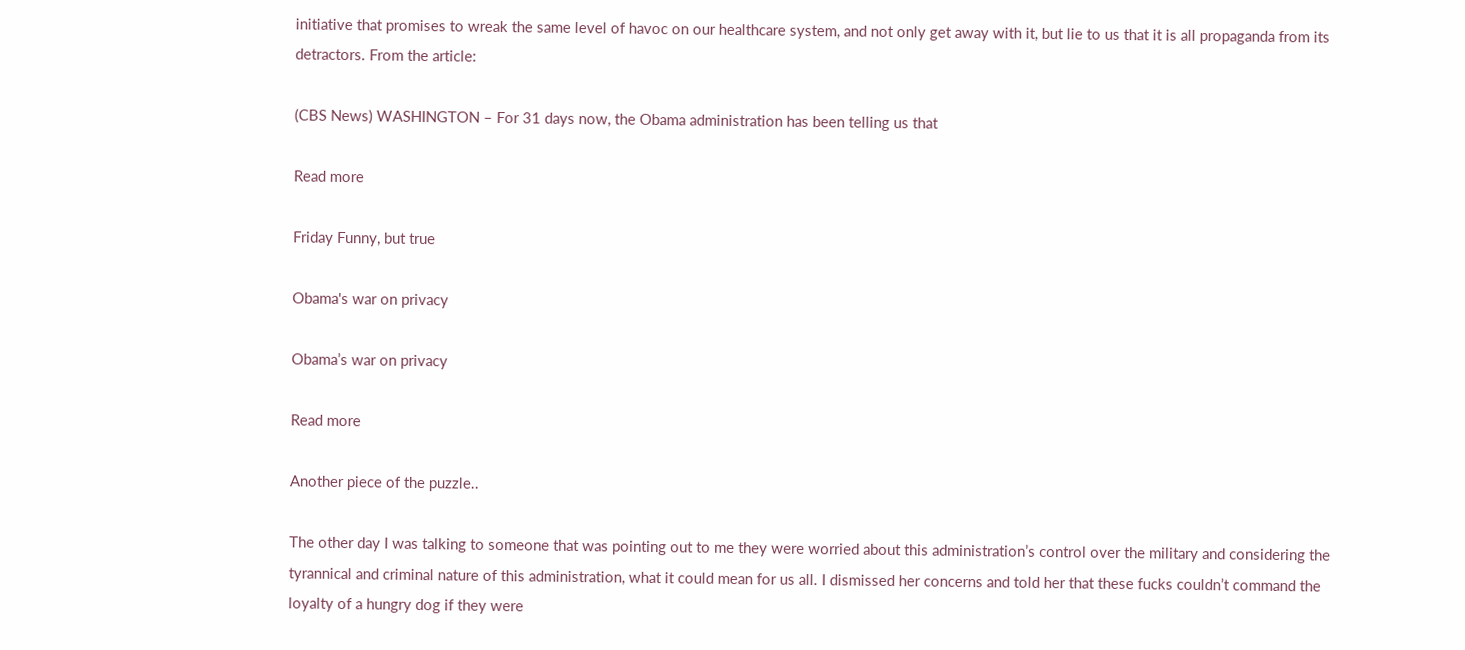initiative that promises to wreak the same level of havoc on our healthcare system, and not only get away with it, but lie to us that it is all propaganda from its detractors. From the article:

(CBS News) WASHINGTON – For 31 days now, the Obama administration has been telling us that

Read more

Friday Funny, but true

Obama's war on privacy

Obama’s war on privacy

Read more

Another piece of the puzzle..

The other day I was talking to someone that was pointing out to me they were worried about this administration’s control over the military and considering the tyrannical and criminal nature of this administration, what it could mean for us all. I dismissed her concerns and told her that these fucks couldn’t command the loyalty of a hungry dog if they were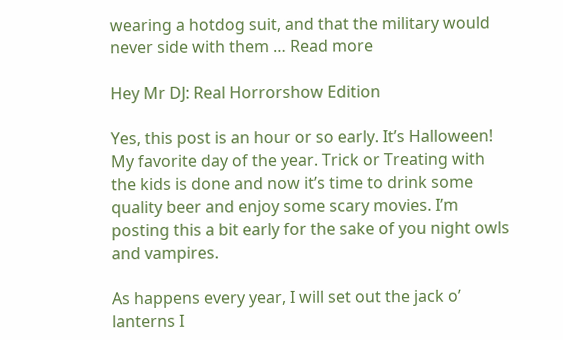wearing a hotdog suit, and that the military would never side with them … Read more

Hey Mr DJ: Real Horrorshow Edition

Yes, this post is an hour or so early. It’s Halloween! My favorite day of the year. Trick or Treating with the kids is done and now it’s time to drink some quality beer and enjoy some scary movies. I’m posting this a bit early for the sake of you night owls and vampires.

As happens every year, I will set out the jack o’ lanterns I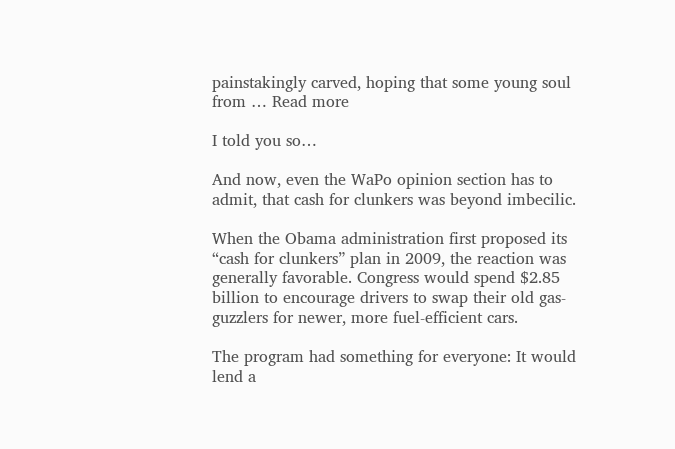painstakingly carved, hoping that some young soul from … Read more

I told you so…

And now, even the WaPo opinion section has to admit, that cash for clunkers was beyond imbecilic.

When the Obama administration first proposed its “cash for clunkers” plan in 2009, the reaction was generally favorable. Congress would spend $2.85 billion to encourage drivers to swap their old gas-guzzlers for newer, more fuel-efficient cars.

The program had something for everyone: It would lend a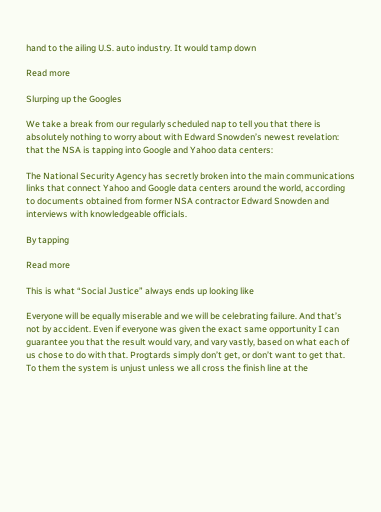hand to the ailing U.S. auto industry. It would tamp down

Read more

Slurping up the Googles

We take a break from our regularly scheduled nap to tell you that there is absolutely nothing to worry about with Edward Snowden’s newest revelation: that the NSA is tapping into Google and Yahoo data centers:

The National Security Agency has secretly broken into the main communications links that connect Yahoo and Google data centers around the world, according to documents obtained from former NSA contractor Edward Snowden and interviews with knowledgeable officials.

By tapping

Read more

This is what “Social Justice” always ends up looking like

Everyone will be equally miserable and we will be celebrating failure. And that’s not by accident. Even if everyone was given the exact same opportunity I can guarantee you that the result would vary, and vary vastly, based on what each of us chose to do with that. Progtards simply don’t get, or don’t want to get that. To them the system is unjust unless we all cross the finish line at the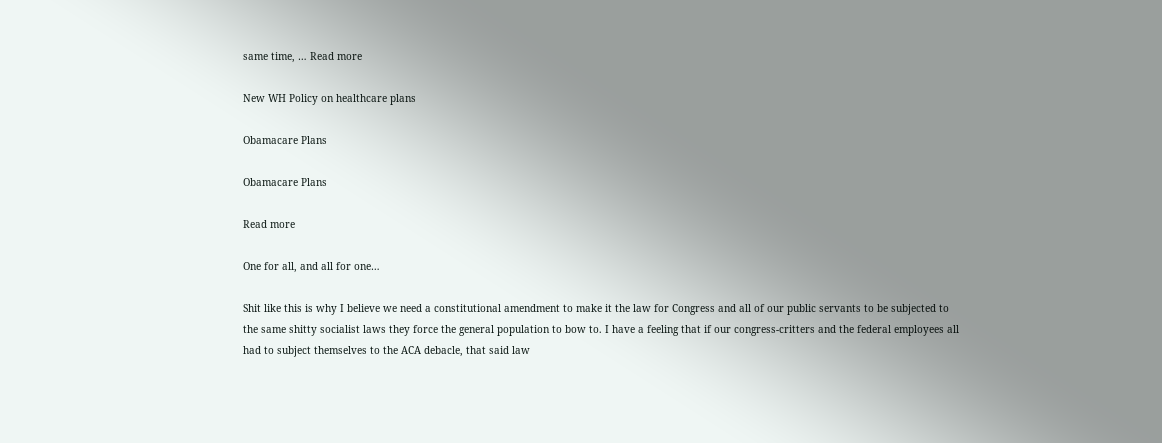same time, … Read more

New WH Policy on healthcare plans

Obamacare Plans

Obamacare Plans

Read more

One for all, and all for one…

Shit like this is why I believe we need a constitutional amendment to make it the law for Congress and all of our public servants to be subjected to the same shitty socialist laws they force the general population to bow to. I have a feeling that if our congress-critters and the federal employees all had to subject themselves to the ACA debacle, that said law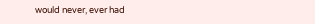would never, ever had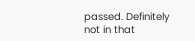passed. Definitely not in that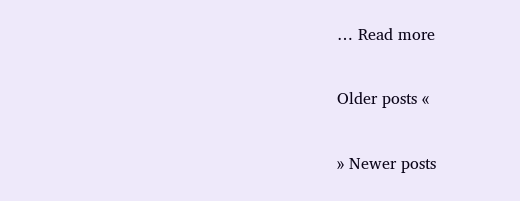… Read more

Older posts «

» Newer posts